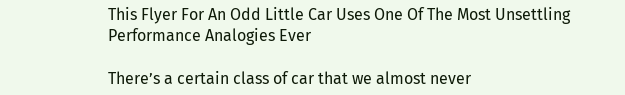This Flyer For An Odd Little Car Uses One Of The Most Unsettling Performance Analogies Ever

There’s a certain class of car that we almost never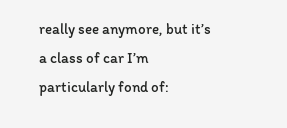really see anymore, but it’s a class of car I’m particularly fond of: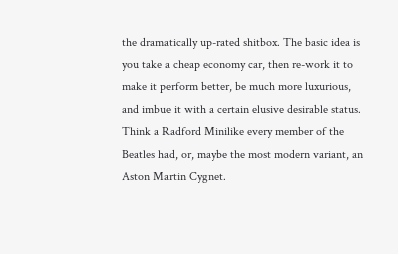the dramatically up-rated shitbox. The basic idea is you take a cheap economy car, then re-work it to make it perform better, be much more luxurious, and imbue it with a certain elusive desirable status. Think a Radford Minilike every member of the Beatles had, or, maybe the most modern variant, an Aston Martin Cygnet.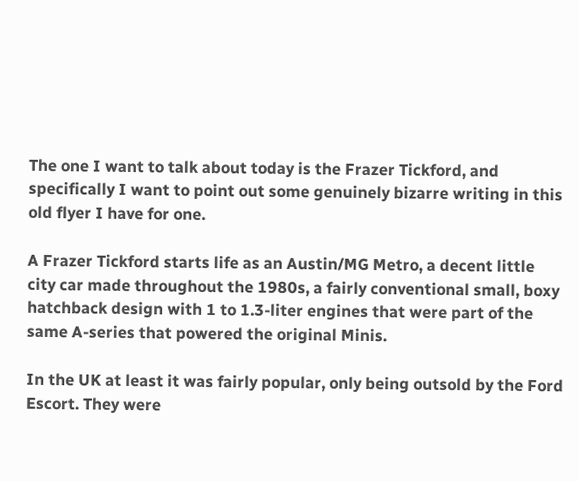The one I want to talk about today is the Frazer Tickford, and specifically I want to point out some genuinely bizarre writing in this old flyer I have for one.

A Frazer Tickford starts life as an Austin/MG Metro, a decent little city car made throughout the 1980s, a fairly conventional small, boxy hatchback design with 1 to 1.3-liter engines that were part of the same A-series that powered the original Minis.

In the UK at least it was fairly popular, only being outsold by the Ford Escort. They were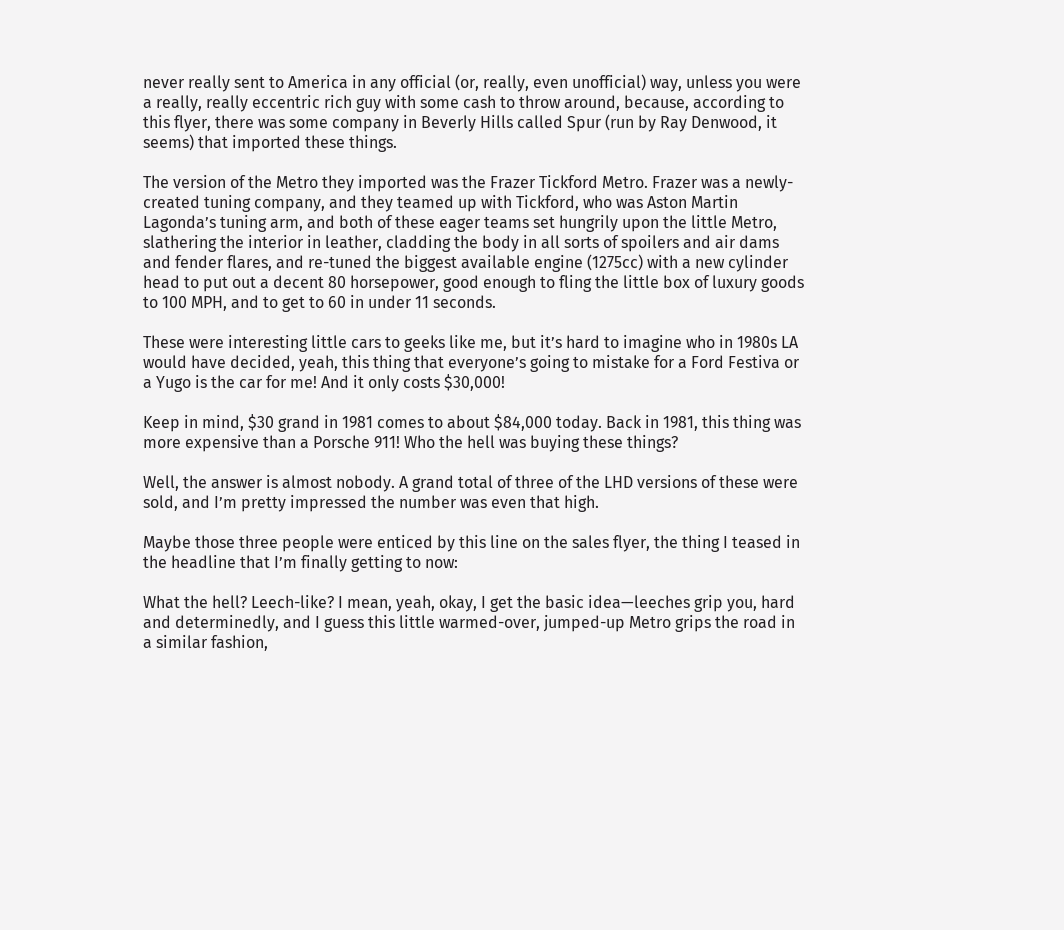never really sent to America in any official (or, really, even unofficial) way, unless you were a really, really eccentric rich guy with some cash to throw around, because, according to this flyer, there was some company in Beverly Hills called Spur (run by Ray Denwood, it seems) that imported these things.

The version of the Metro they imported was the Frazer Tickford Metro. Frazer was a newly-created tuning company, and they teamed up with Tickford, who was Aston Martin Lagonda’s tuning arm, and both of these eager teams set hungrily upon the little Metro, slathering the interior in leather, cladding the body in all sorts of spoilers and air dams and fender flares, and re-tuned the biggest available engine (1275cc) with a new cylinder head to put out a decent 80 horsepower, good enough to fling the little box of luxury goods to 100 MPH, and to get to 60 in under 11 seconds.

These were interesting little cars to geeks like me, but it’s hard to imagine who in 1980s LA would have decided, yeah, this thing that everyone’s going to mistake for a Ford Festiva or a Yugo is the car for me! And it only costs $30,000!

Keep in mind, $30 grand in 1981 comes to about $84,000 today. Back in 1981, this thing was more expensive than a Porsche 911! Who the hell was buying these things?

Well, the answer is almost nobody. A grand total of three of the LHD versions of these were sold, and I’m pretty impressed the number was even that high.

Maybe those three people were enticed by this line on the sales flyer, the thing I teased in the headline that I’m finally getting to now:

What the hell? Leech-like? I mean, yeah, okay, I get the basic idea—leeches grip you, hard and determinedly, and I guess this little warmed-over, jumped-up Metro grips the road in a similar fashion,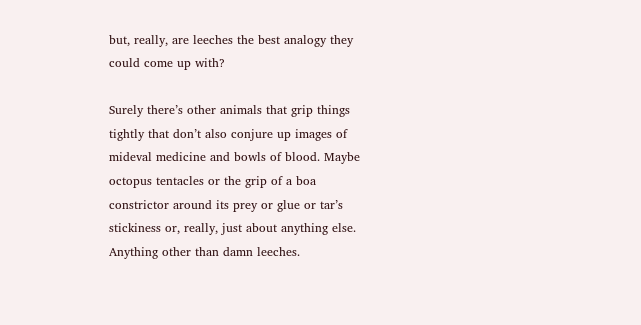but, really, are leeches the best analogy they could come up with?

Surely there’s other animals that grip things tightly that don’t also conjure up images of mideval medicine and bowls of blood. Maybe octopus tentacles or the grip of a boa constrictor around its prey or glue or tar’s stickiness or, really, just about anything else. Anything other than damn leeches.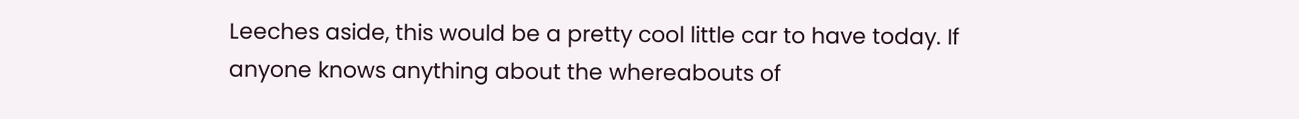Leeches aside, this would be a pretty cool little car to have today. If anyone knows anything about the whereabouts of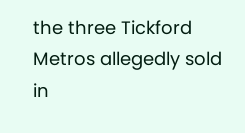the three Tickford Metros allegedly sold in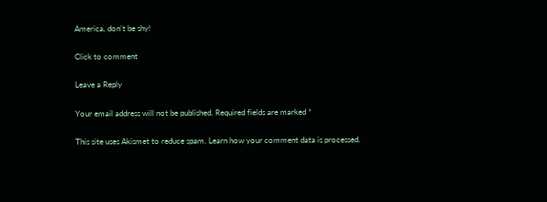America, don’t be shy!

Click to comment

Leave a Reply

Your email address will not be published. Required fields are marked *

This site uses Akismet to reduce spam. Learn how your comment data is processed.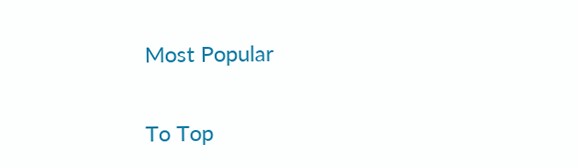Most Popular

To Top